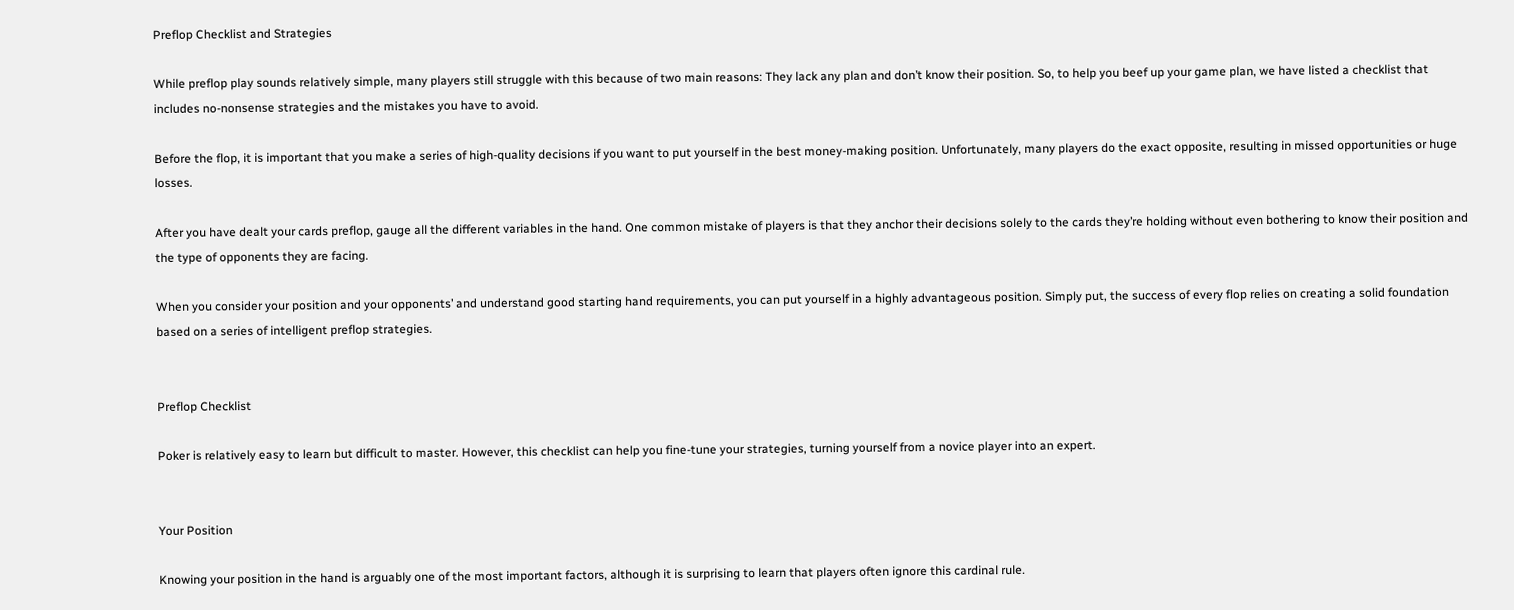Preflop Checklist and Strategies

While preflop play sounds relatively simple, many players still struggle with this because of two main reasons: They lack any plan and don’t know their position. So, to help you beef up your game plan, we have listed a checklist that includes no-nonsense strategies and the mistakes you have to avoid.

Before the flop, it is important that you make a series of high-quality decisions if you want to put yourself in the best money-making position. Unfortunately, many players do the exact opposite, resulting in missed opportunities or huge losses.

After you have dealt your cards preflop, gauge all the different variables in the hand. One common mistake of players is that they anchor their decisions solely to the cards they’re holding without even bothering to know their position and the type of opponents they are facing.

When you consider your position and your opponents’ and understand good starting hand requirements, you can put yourself in a highly advantageous position. Simply put, the success of every flop relies on creating a solid foundation based on a series of intelligent preflop strategies.


Preflop Checklist

Poker is relatively easy to learn but difficult to master. However, this checklist can help you fine-tune your strategies, turning yourself from a novice player into an expert.


Your Position

Knowing your position in the hand is arguably one of the most important factors, although it is surprising to learn that players often ignore this cardinal rule.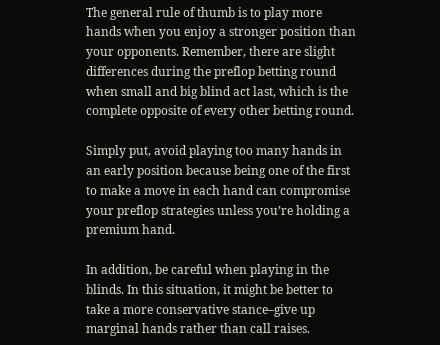The general rule of thumb is to play more hands when you enjoy a stronger position than your opponents. Remember, there are slight differences during the preflop betting round when small and big blind act last, which is the complete opposite of every other betting round.

Simply put, avoid playing too many hands in an early position because being one of the first to make a move in each hand can compromise your preflop strategies unless you’re holding a premium hand.

In addition, be careful when playing in the blinds. In this situation, it might be better to take a more conservative stance–give up marginal hands rather than call raises.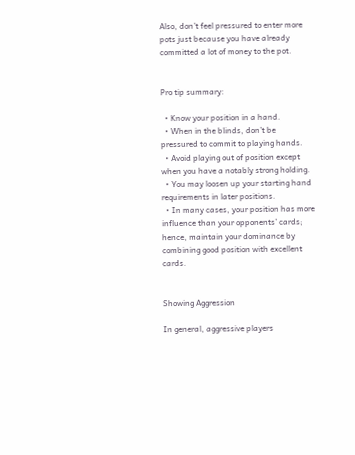Also, don’t feel pressured to enter more pots just because you have already committed a lot of money to the pot.


Pro tip summary:

  • Know your position in a hand.
  • When in the blinds, don’t be pressured to commit to playing hands.
  • Avoid playing out of position except when you have a notably strong holding.
  • You may loosen up your starting hand requirements in later positions.
  • In many cases, your position has more influence than your opponents’ cards; hence, maintain your dominance by combining good position with excellent cards.


Showing Aggression

In general, aggressive players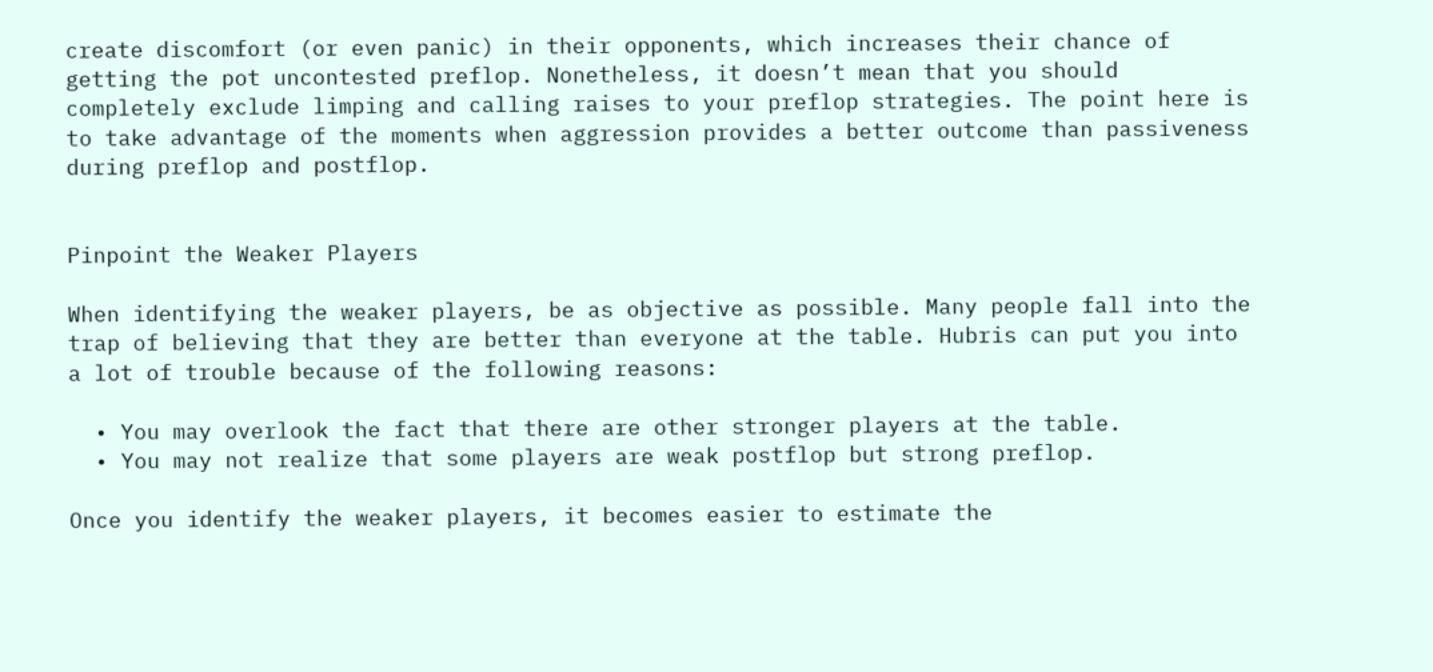create discomfort (or even panic) in their opponents, which increases their chance of getting the pot uncontested preflop. Nonetheless, it doesn’t mean that you should completely exclude limping and calling raises to your preflop strategies. The point here is to take advantage of the moments when aggression provides a better outcome than passiveness during preflop and postflop.


Pinpoint the Weaker Players

When identifying the weaker players, be as objective as possible. Many people fall into the trap of believing that they are better than everyone at the table. Hubris can put you into a lot of trouble because of the following reasons:

  • You may overlook the fact that there are other stronger players at the table.
  • You may not realize that some players are weak postflop but strong preflop.

Once you identify the weaker players, it becomes easier to estimate the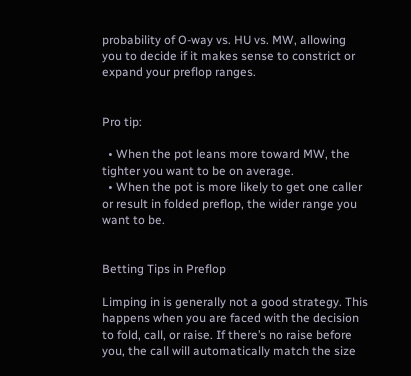probability of O-way vs. HU vs. MW, allowing you to decide if it makes sense to constrict or expand your preflop ranges.


Pro tip:

  • When the pot leans more toward MW, the tighter you want to be on average.
  • When the pot is more likely to get one caller or result in folded preflop, the wider range you want to be.


Betting Tips in Preflop

Limping in is generally not a good strategy. This happens when you are faced with the decision to fold, call, or raise. If there’s no raise before you, the call will automatically match the size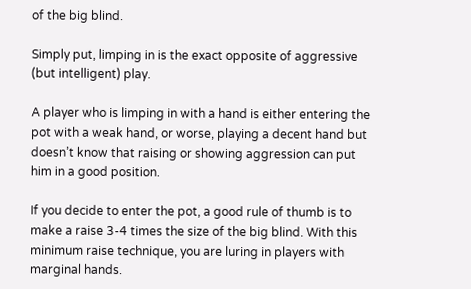of the big blind.

Simply put, limping in is the exact opposite of aggressive (but intelligent) play.

A player who is limping in with a hand is either entering the pot with a weak hand, or worse, playing a decent hand but doesn’t know that raising or showing aggression can put him in a good position.

If you decide to enter the pot, a good rule of thumb is to make a raise 3-4 times the size of the big blind. With this minimum raise technique, you are luring in players with marginal hands.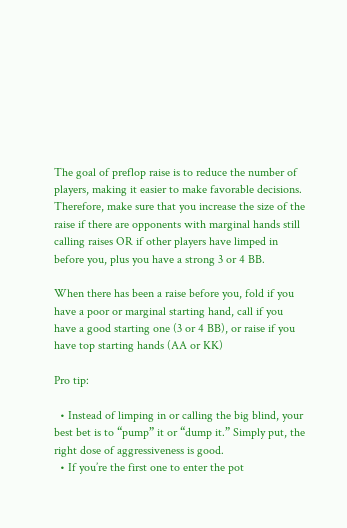The goal of preflop raise is to reduce the number of players, making it easier to make favorable decisions. Therefore, make sure that you increase the size of the raise if there are opponents with marginal hands still calling raises OR if other players have limped in before you, plus you have a strong 3 or 4 BB.

When there has been a raise before you, fold if you have a poor or marginal starting hand, call if you have a good starting one (3 or 4 BB), or raise if you have top starting hands (AA or KK)

Pro tip:

  • Instead of limping in or calling the big blind, your best bet is to “pump” it or “dump it.” Simply put, the right dose of aggressiveness is good.
  • If you’re the first one to enter the pot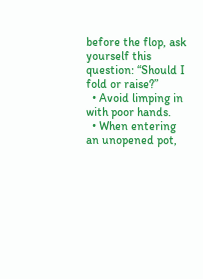before the flop, ask yourself this question: “Should I fold or raise?”
  • Avoid limping in with poor hands.
  • When entering an unopened pot,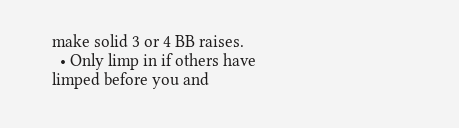make solid 3 or 4 BB raises.
  • Only limp in if others have limped before you and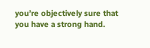you’re objectively sure that you have a strong hand.